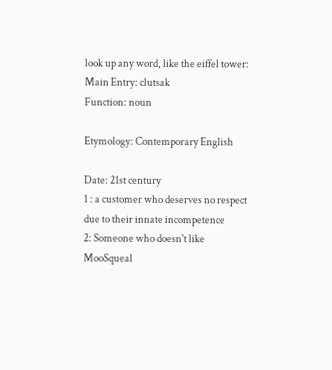look up any word, like the eiffel tower:
Main Entry: clutsak
Function: noun

Etymology: Contemporary English

Date: 21st century
1 : a customer who deserves no respect due to their innate incompetence
2: Someone who doesn't like MooSqueal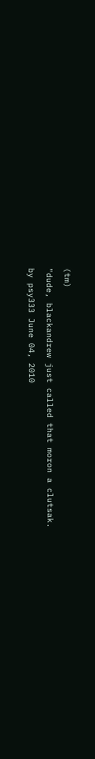(tm)
"dude, blackandrew just called that moron a clutsak.
by psy333 June 04, 2010